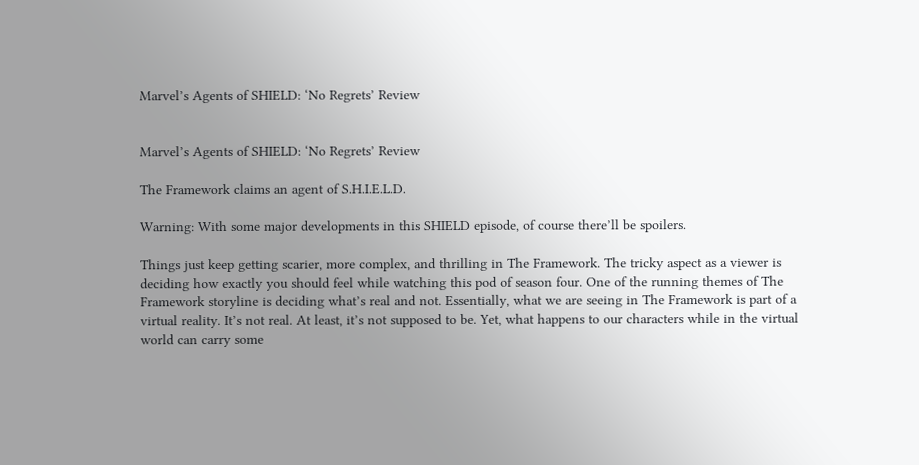Marvel’s Agents of SHIELD: ‘No Regrets’ Review


Marvel’s Agents of SHIELD: ‘No Regrets’ Review

The Framework claims an agent of S.H.I.E.L.D.

Warning: With some major developments in this SHIELD episode, of course there’ll be spoilers.

Things just keep getting scarier, more complex, and thrilling in The Framework. The tricky aspect as a viewer is deciding how exactly you should feel while watching this pod of season four. One of the running themes of The Framework storyline is deciding what’s real and not. Essentially, what we are seeing in The Framework is part of a virtual reality. It’s not real. At least, it’s not supposed to be. Yet, what happens to our characters while in the virtual world can carry some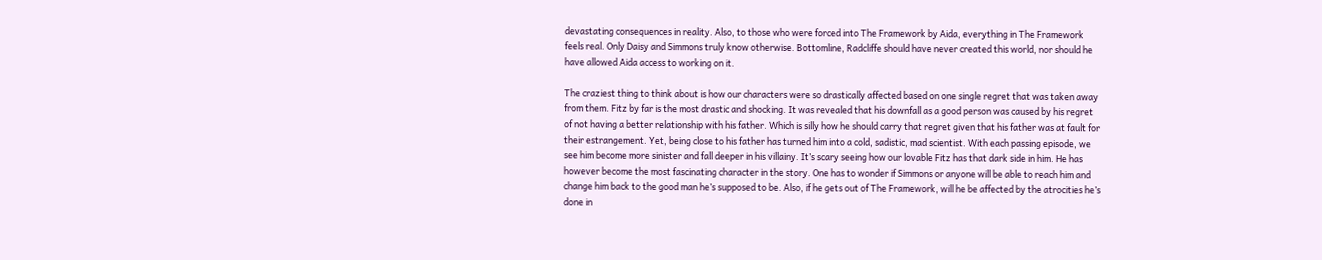devastating consequences in reality. Also, to those who were forced into The Framework by Aida, everything in The Framework feels real. Only Daisy and Simmons truly know otherwise. Bottomline, Radcliffe should have never created this world, nor should he have allowed Aida access to working on it.

The craziest thing to think about is how our characters were so drastically affected based on one single regret that was taken away from them. Fitz by far is the most drastic and shocking. It was revealed that his downfall as a good person was caused by his regret of not having a better relationship with his father. Which is silly how he should carry that regret given that his father was at fault for their estrangement. Yet, being close to his father has turned him into a cold, sadistic, mad scientist. With each passing episode, we see him become more sinister and fall deeper in his villainy. It’s scary seeing how our lovable Fitz has that dark side in him. He has however become the most fascinating character in the story. One has to wonder if Simmons or anyone will be able to reach him and change him back to the good man he’s supposed to be. Also, if he gets out of The Framework, will he be affected by the atrocities he’s done in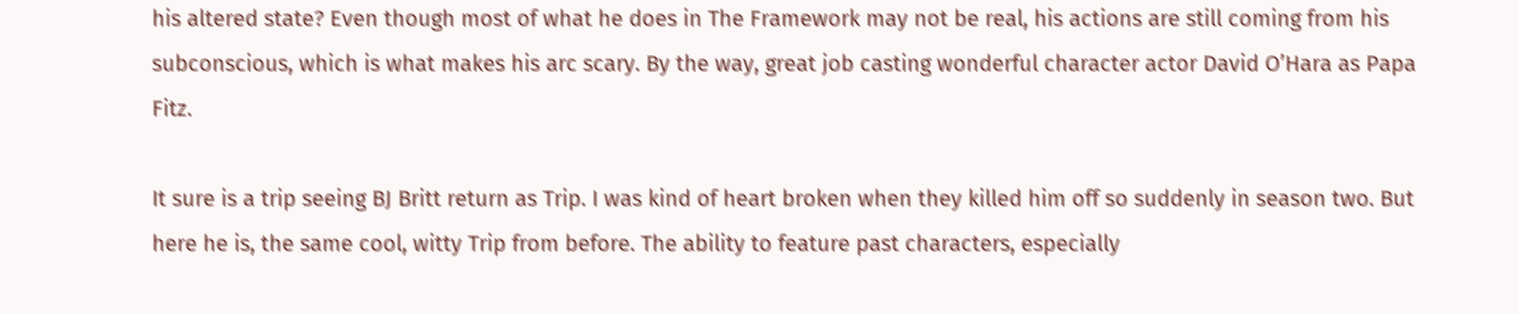his altered state? Even though most of what he does in The Framework may not be real, his actions are still coming from his subconscious, which is what makes his arc scary. By the way, great job casting wonderful character actor David O’Hara as Papa Fitz.

It sure is a trip seeing BJ Britt return as Trip. I was kind of heart broken when they killed him off so suddenly in season two. But here he is, the same cool, witty Trip from before. The ability to feature past characters, especially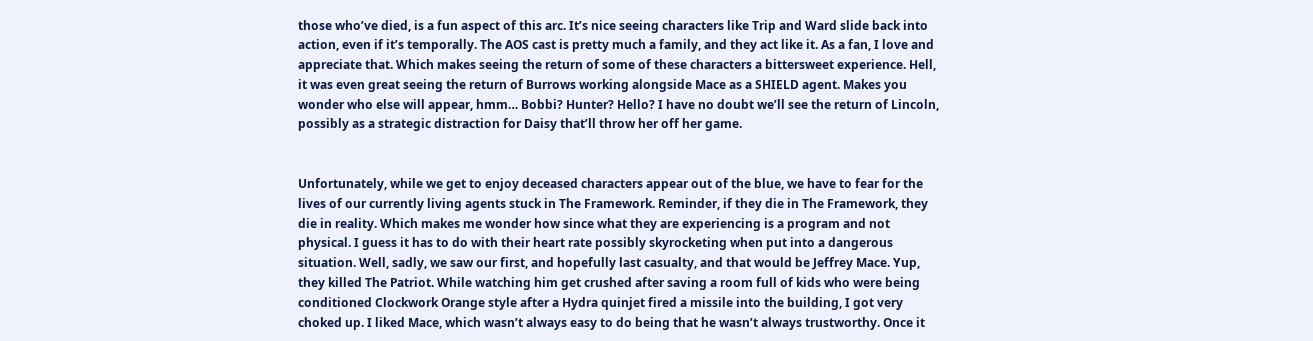those who’ve died, is a fun aspect of this arc. It’s nice seeing characters like Trip and Ward slide back into action, even if it’s temporally. The AOS cast is pretty much a family, and they act like it. As a fan, I love and appreciate that. Which makes seeing the return of some of these characters a bittersweet experience. Hell, it was even great seeing the return of Burrows working alongside Mace as a SHIELD agent. Makes you wonder who else will appear, hmm… Bobbi? Hunter? Hello? I have no doubt we’ll see the return of Lincoln, possibly as a strategic distraction for Daisy that’ll throw her off her game.


Unfortunately, while we get to enjoy deceased characters appear out of the blue, we have to fear for the lives of our currently living agents stuck in The Framework. Reminder, if they die in The Framework, they die in reality. Which makes me wonder how since what they are experiencing is a program and not physical. I guess it has to do with their heart rate possibly skyrocketing when put into a dangerous situation. Well, sadly, we saw our first, and hopefully last casualty, and that would be Jeffrey Mace. Yup, they killed The Patriot. While watching him get crushed after saving a room full of kids who were being conditioned Clockwork Orange style after a Hydra quinjet fired a missile into the building, I got very choked up. I liked Mace, which wasn’t always easy to do being that he wasn’t always trustworthy. Once it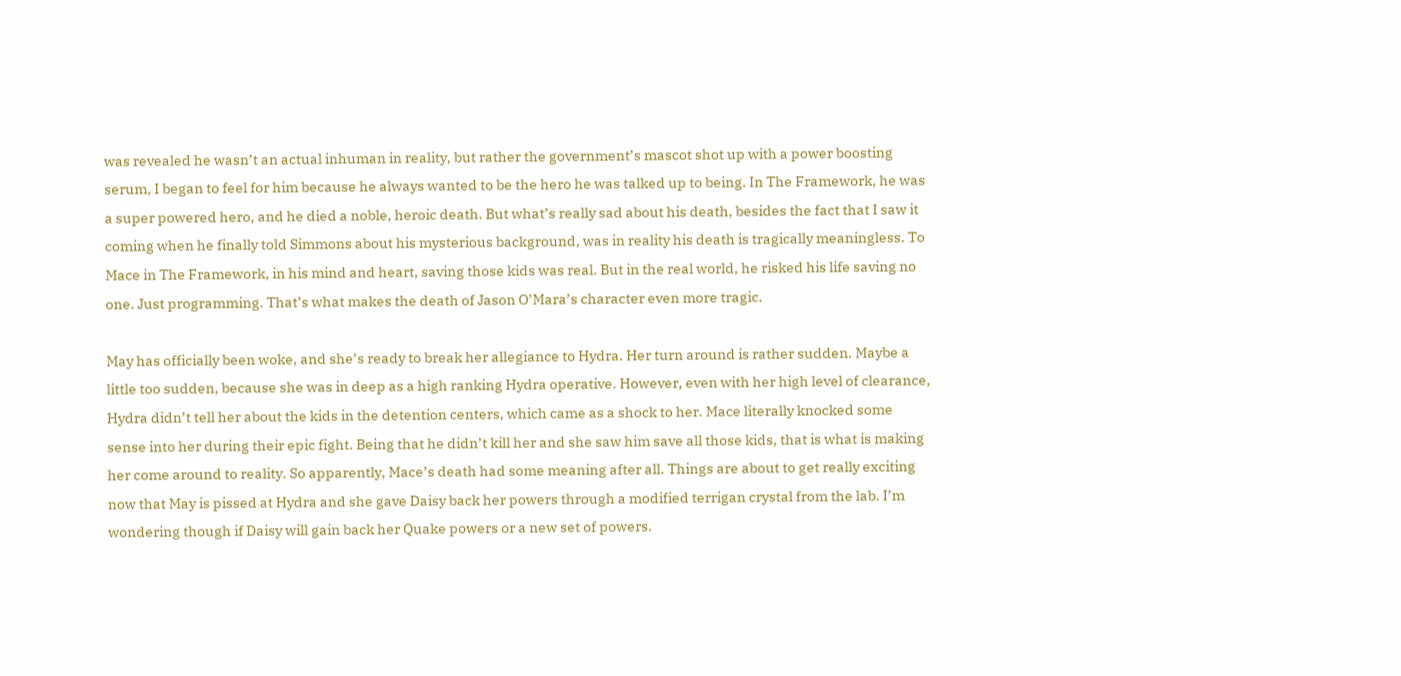was revealed he wasn’t an actual inhuman in reality, but rather the government’s mascot shot up with a power boosting serum, I began to feel for him because he always wanted to be the hero he was talked up to being. In The Framework, he was a super powered hero, and he died a noble, heroic death. But what’s really sad about his death, besides the fact that I saw it coming when he finally told Simmons about his mysterious background, was in reality his death is tragically meaningless. To Mace in The Framework, in his mind and heart, saving those kids was real. But in the real world, he risked his life saving no one. Just programming. That’s what makes the death of Jason O’Mara’s character even more tragic.

May has officially been woke, and she’s ready to break her allegiance to Hydra. Her turn around is rather sudden. Maybe a little too sudden, because she was in deep as a high ranking Hydra operative. However, even with her high level of clearance, Hydra didn’t tell her about the kids in the detention centers, which came as a shock to her. Mace literally knocked some sense into her during their epic fight. Being that he didn’t kill her and she saw him save all those kids, that is what is making her come around to reality. So apparently, Mace’s death had some meaning after all. Things are about to get really exciting now that May is pissed at Hydra and she gave Daisy back her powers through a modified terrigan crystal from the lab. I’m wondering though if Daisy will gain back her Quake powers or a new set of powers.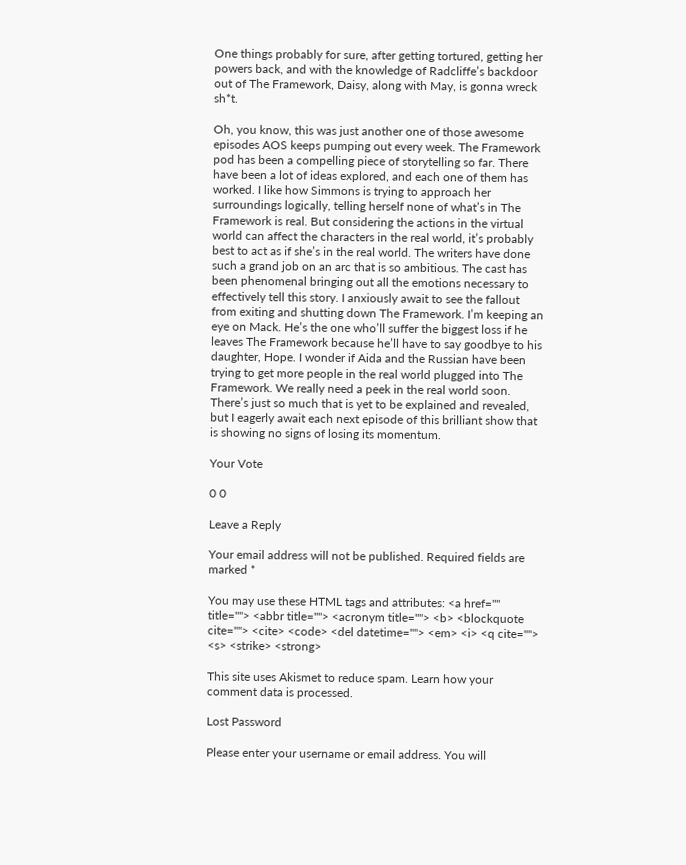One things probably for sure, after getting tortured, getting her powers back, and with the knowledge of Radcliffe’s backdoor out of The Framework, Daisy, along with May, is gonna wreck sh*t.

Oh, you know, this was just another one of those awesome episodes AOS keeps pumping out every week. The Framework pod has been a compelling piece of storytelling so far. There have been a lot of ideas explored, and each one of them has worked. I like how Simmons is trying to approach her surroundings logically, telling herself none of what’s in The Framework is real. But considering the actions in the virtual world can affect the characters in the real world, it’s probably best to act as if she’s in the real world. The writers have done such a grand job on an arc that is so ambitious. The cast has been phenomenal bringing out all the emotions necessary to effectively tell this story. I anxiously await to see the fallout from exiting and shutting down The Framework. I’m keeping an eye on Mack. He’s the one who’ll suffer the biggest loss if he leaves The Framework because he’ll have to say goodbye to his daughter, Hope. I wonder if Aida and the Russian have been trying to get more people in the real world plugged into The Framework. We really need a peek in the real world soon. There’s just so much that is yet to be explained and revealed, but I eagerly await each next episode of this brilliant show that is showing no signs of losing its momentum.

Your Vote

0 0

Leave a Reply

Your email address will not be published. Required fields are marked *

You may use these HTML tags and attributes: <a href="" title=""> <abbr title=""> <acronym title=""> <b> <blockquote cite=""> <cite> <code> <del datetime=""> <em> <i> <q cite=""> <s> <strike> <strong>

This site uses Akismet to reduce spam. Learn how your comment data is processed.

Lost Password

Please enter your username or email address. You will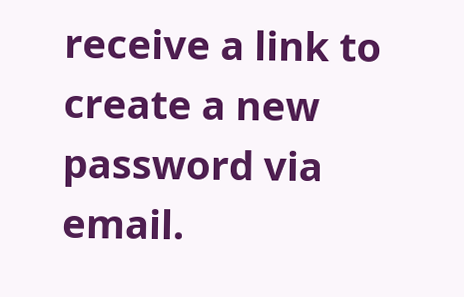receive a link to create a new password via email.